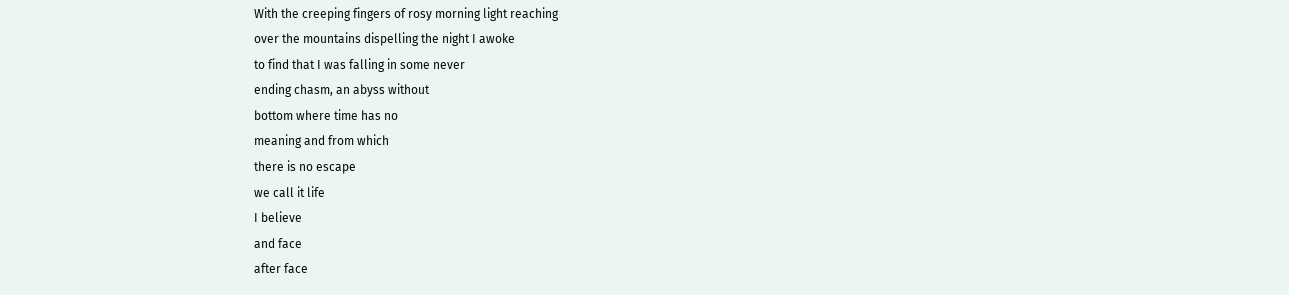With the creeping fingers of rosy morning light reaching
over the mountains dispelling the night I awoke
to find that I was falling in some never
ending chasm, an abyss without
bottom where time has no
meaning and from which
there is no escape
we call it life
I believe
and face
after face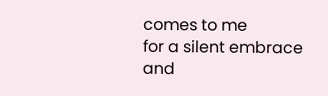comes to me
for a silent embrace
and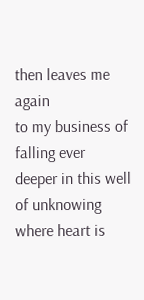then leaves me again
to my business of falling ever
deeper in this well of unknowing
where heart is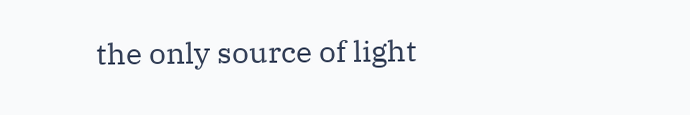the only source of light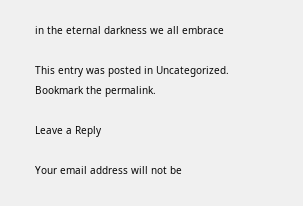in the eternal darkness we all embrace

This entry was posted in Uncategorized. Bookmark the permalink.

Leave a Reply

Your email address will not be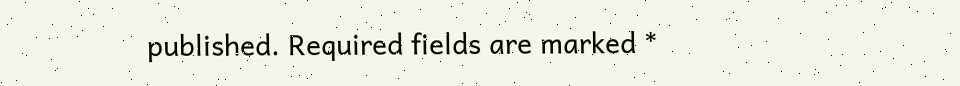published. Required fields are marked *